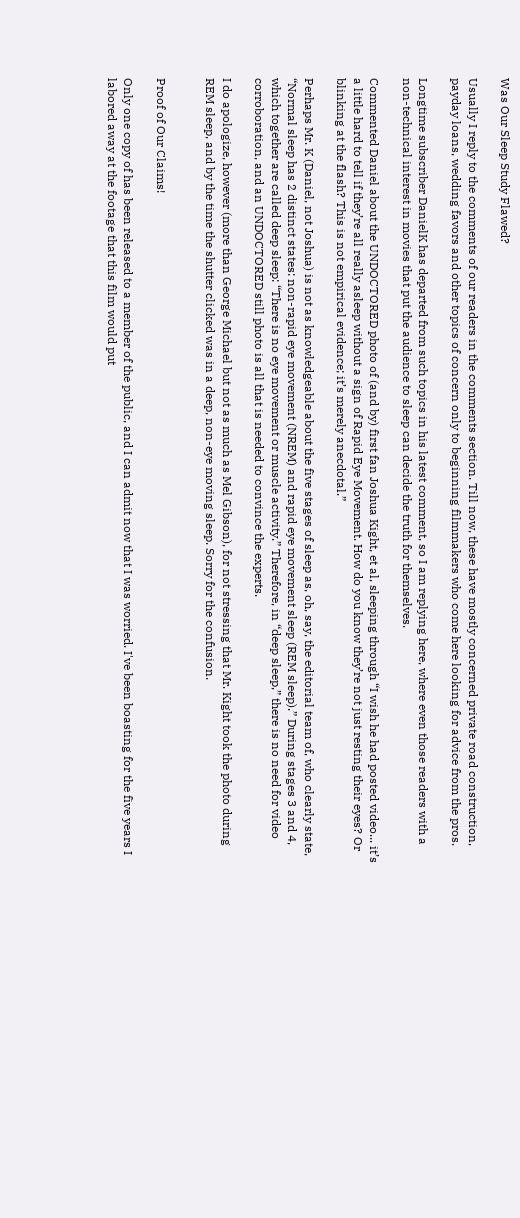Was Our Sleep Study Flawed?

Usually I reply to the comments of our readers in the comments section. Till now, these have mostly concerned private road construction, payday loans, wedding favors and other topics of concern only to beginning filmmakers who come here looking for advice from the pros.

Longtime subscriber DanielK has departed from such topics in his latest comment, so I am replying here, where even those readers with a non-technical interest in movies that put the audience to sleep can decide the truth for themselves.

Commented Daniel about the UNDOCTORED photo of (and by) first fan Joshua Kight, et al, sleeping through “I wish he had posted video... it’s a little hard to tell if they’re all really asleep without a sign of Rapid Eye Movement. How do you know they’re not just resting their eyes? Or blinking at the flash? This is not empirical evidence; it’s merely anecdotal.”

Perhaps Mr. K (Daniel, not Joshua) is not as knowledgeable about the five stages of sleep as, oh, say, the editorial team of, who clearly state, “Normal sleep has 2 distinct states: non-rapid eye movement (NREM) and rapid eye movement sleep (REM sleep).” During stages 3 and 4, which together are called deep sleep: “There is no eye movement or muscle activity.” Therefore, in “deep sleep,” there is no need for video corroboration, and an UNDOCTORED still photo is all that is needed to convince the experts.

I do apologize, however (more than George Michael but not as much as Mel Gibson), for not stressing that Mr. Kight took the photo during REM sleep, and by the time the shutter clicked was in a deep, non-eye moving sleep. Sorry for the confusion.


Proof of Our Claims!

Only one copy of has been released to a member of the public, and I can admit now that I was worried. I've been boasting for the five years I labored away at the footage that this film would put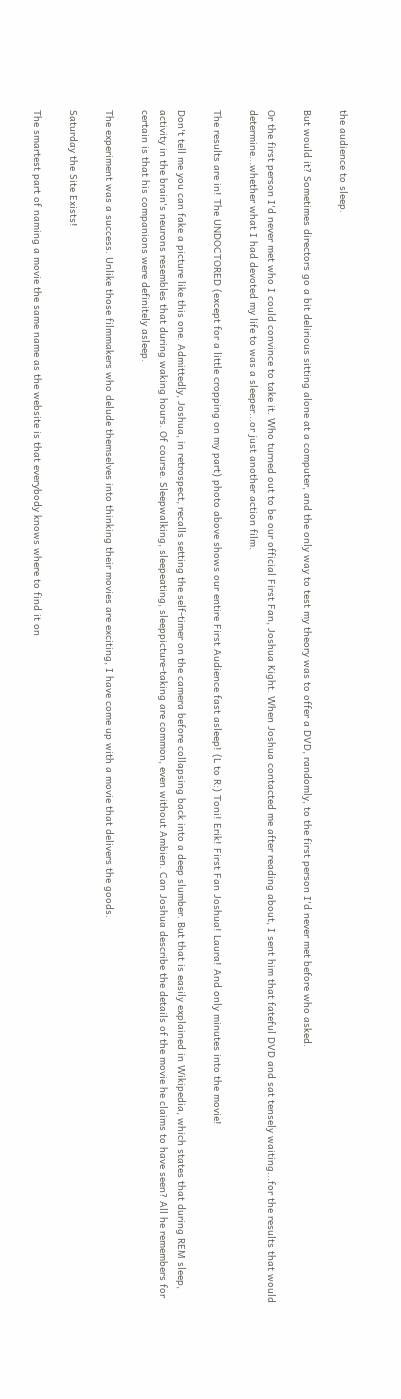the audience to sleep.

But would it? Sometimes directors go a bit delirious sitting alone at a computer, and the only way to test my theory was to offer a DVD, randomly, to the first person I'd never met before who asked.

Or the first person I'd never met who I could convince to take it. Who turned out to be our official First Fan, Joshua Kight. When Joshua contacted me after reading about, I sent him that fateful DVD and sat tensely waiting...for the results that would determine...whether what I had devoted my life to was a sleeper...or just another action film.

The results are in! The UNDOCTORED (except for a little cropping on my part) photo above shows our entire First Audience fast asleep! (L to R:) Toni! Erik! First Fan Joshua! Laura! And only minutes into the movie!

Don't tell me you can fake a picture like this one. Admittedly, Joshua, in retrospect, recalls setting the self-timer on the camera before collapsing back into a deep slumber. But that is easily explained in Wikipedia, which states that during REM sleep, activity in the brain's neurons resembles that during waking hours. Of course. Sleepwalking, sleepeating, sleeppicture-taking are common, even without Ambien. Can Joshua describe the details of the movie he claims to have seen? All he remembers for certain is that his companions were definitely asleep.

The experiment was a success. Unlike those filmmakers who delude themselves into thinking their movies are exciting, I have come up with a movie that delivers the goods.

Saturday the Site Exists!

The smartest part of naming a movie the same name as the website is that everybody knows where to find it on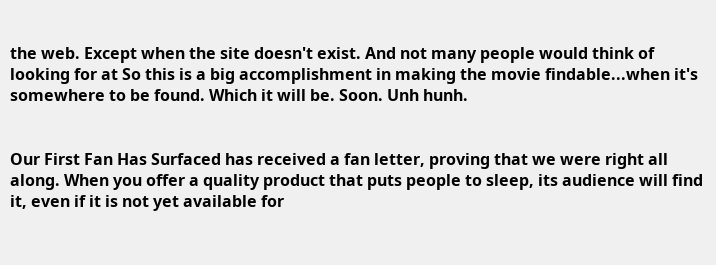the web. Except when the site doesn't exist. And not many people would think of looking for at So this is a big accomplishment in making the movie findable...when it's somewhere to be found. Which it will be. Soon. Unh hunh.


Our First Fan Has Surfaced has received a fan letter, proving that we were right all along. When you offer a quality product that puts people to sleep, its audience will find it, even if it is not yet available for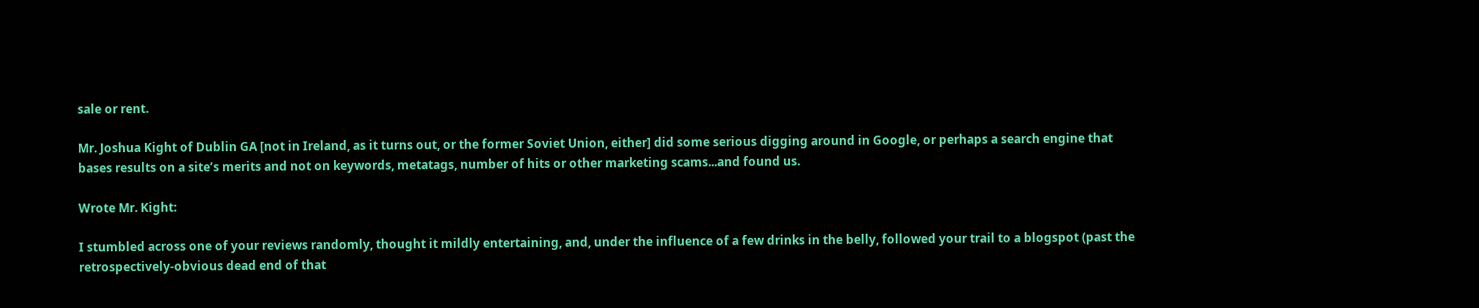sale or rent.

Mr. Joshua Kight of Dublin GA [not in Ireland, as it turns out, or the former Soviet Union, either] did some serious digging around in Google, or perhaps a search engine that bases results on a site’s merits and not on keywords, metatags, number of hits or other marketing scams...and found us.

Wrote Mr. Kight:

I stumbled across one of your reviews randomly, thought it mildly entertaining, and, under the influence of a few drinks in the belly, followed your trail to a blogspot (past the retrospectively-obvious dead end of that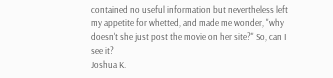contained no useful information but nevertheless left my appetite for whetted, and made me wonder, "why doesn't she just post the movie on her site?" So, can I see it?
Joshua K.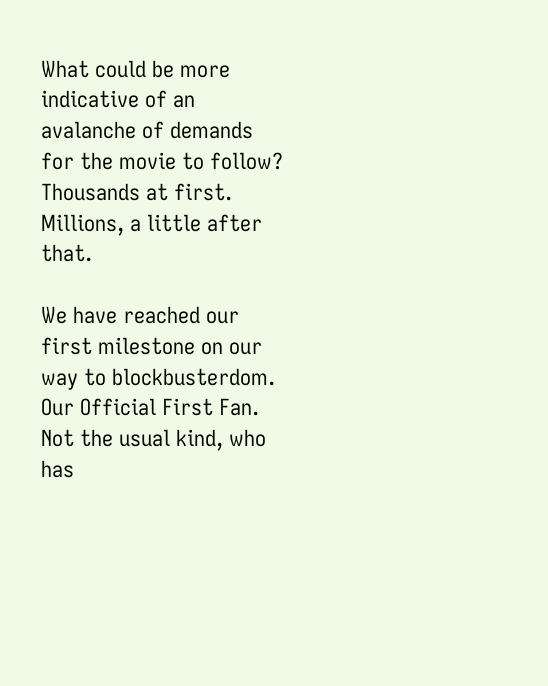What could be more indicative of an avalanche of demands for the movie to follow? Thousands at first. Millions, a little after that.

We have reached our first milestone on our way to blockbusterdom. Our Official First Fan. Not the usual kind, who has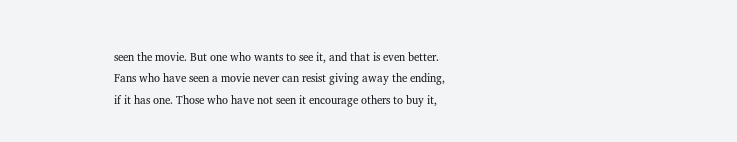seen the movie. But one who wants to see it, and that is even better. Fans who have seen a movie never can resist giving away the ending, if it has one. Those who have not seen it encourage others to buy it,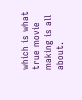which is what true movie making is all about.